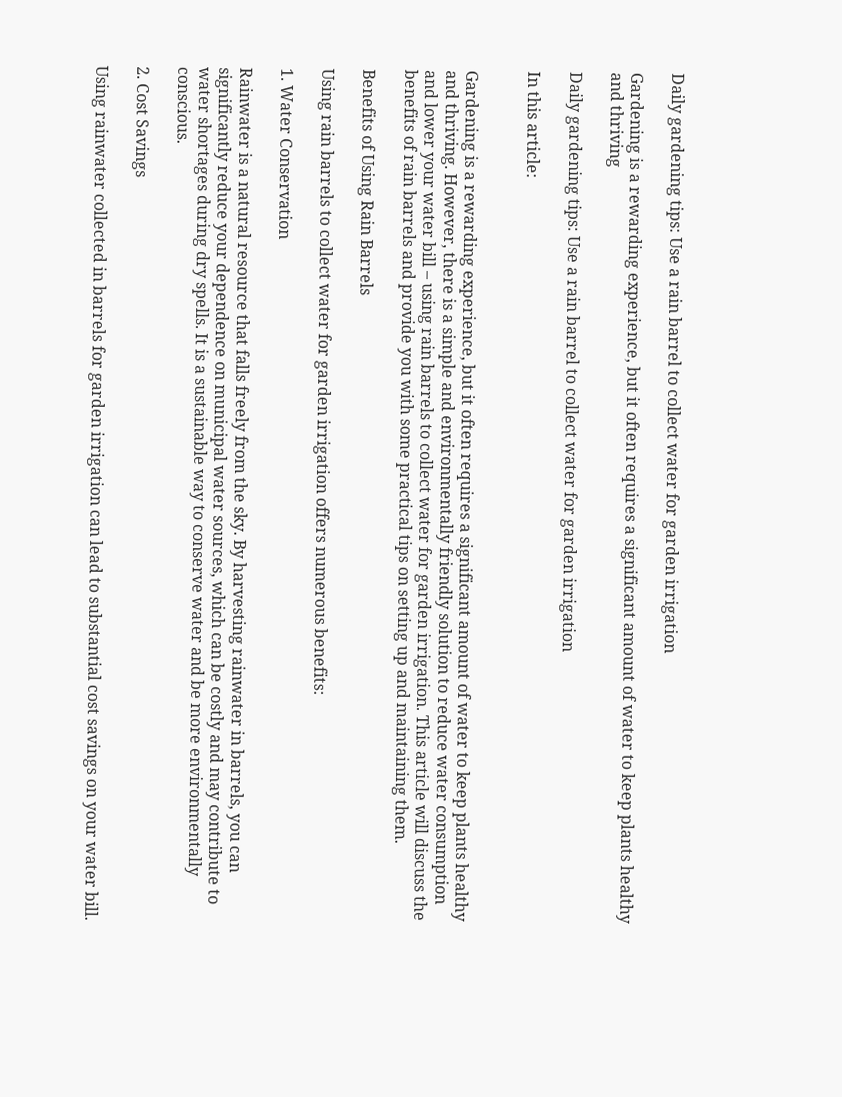Daily gardening tips: Use a rain barrel to collect water for garden irrigation

Gardening is a rewarding experience, but it often requires a significant amount of water to keep plants healthy and thriving

Daily gardening tips: Use a rain barrel to collect water for garden irrigation

In this article:


Gardening is a rewarding experience, but it often requires a significant amount of water to keep plants healthy and thriving. However, there is a simple and environmentally friendly solution to reduce water consumption and lower your water bill – using rain barrels to collect water for garden irrigation. This article will discuss the benefits of rain barrels and provide you with some practical tips on setting up and maintaining them.

Benefits of Using Rain Barrels

Using rain barrels to collect water for garden irrigation offers numerous benefits:

1. Water Conservation

Rainwater is a natural resource that falls freely from the sky. By harvesting rainwater in barrels, you can significantly reduce your dependence on municipal water sources, which can be costly and may contribute to water shortages during dry spells. It is a sustainable way to conserve water and be more environmentally conscious.

2. Cost Savings

Using rainwater collected in barrels for garden irrigation can lead to substantial cost savings on your water bill.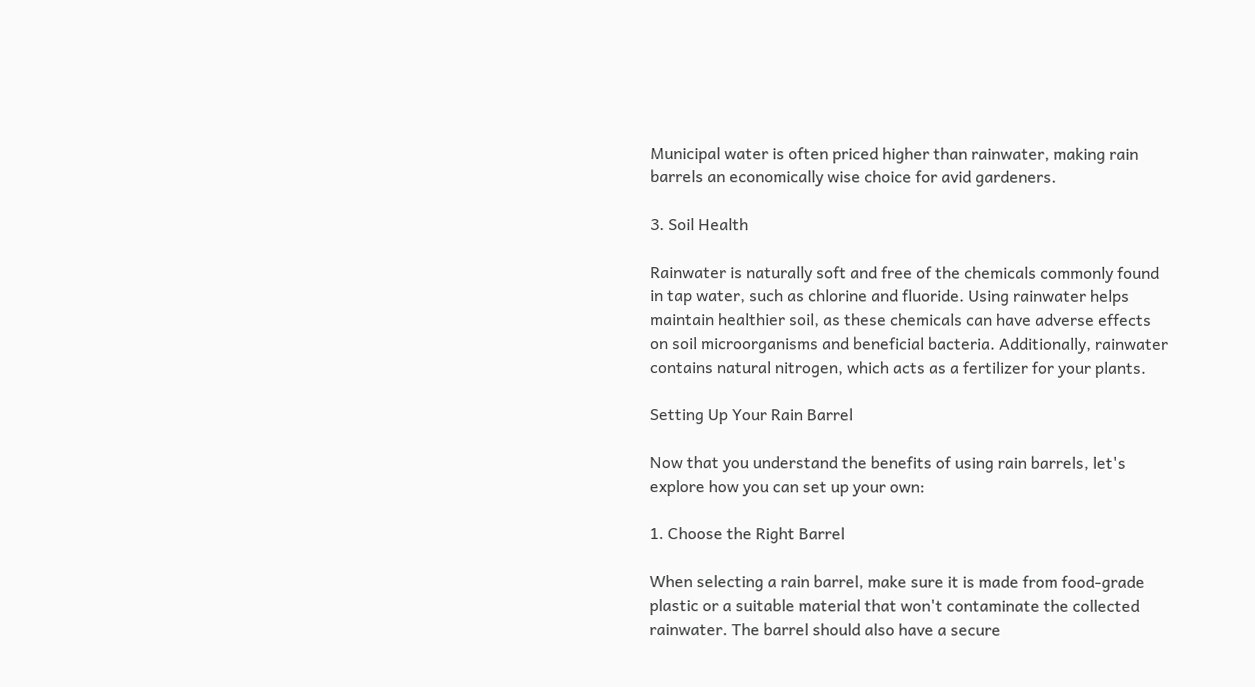Municipal water is often priced higher than rainwater, making rain barrels an economically wise choice for avid gardeners.

3. Soil Health

Rainwater is naturally soft and free of the chemicals commonly found in tap water, such as chlorine and fluoride. Using rainwater helps maintain healthier soil, as these chemicals can have adverse effects on soil microorganisms and beneficial bacteria. Additionally, rainwater contains natural nitrogen, which acts as a fertilizer for your plants.

Setting Up Your Rain Barrel

Now that you understand the benefits of using rain barrels, let's explore how you can set up your own:

1. Choose the Right Barrel

When selecting a rain barrel, make sure it is made from food-grade plastic or a suitable material that won't contaminate the collected rainwater. The barrel should also have a secure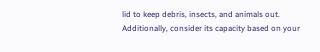lid to keep debris, insects, and animals out. Additionally, consider its capacity based on your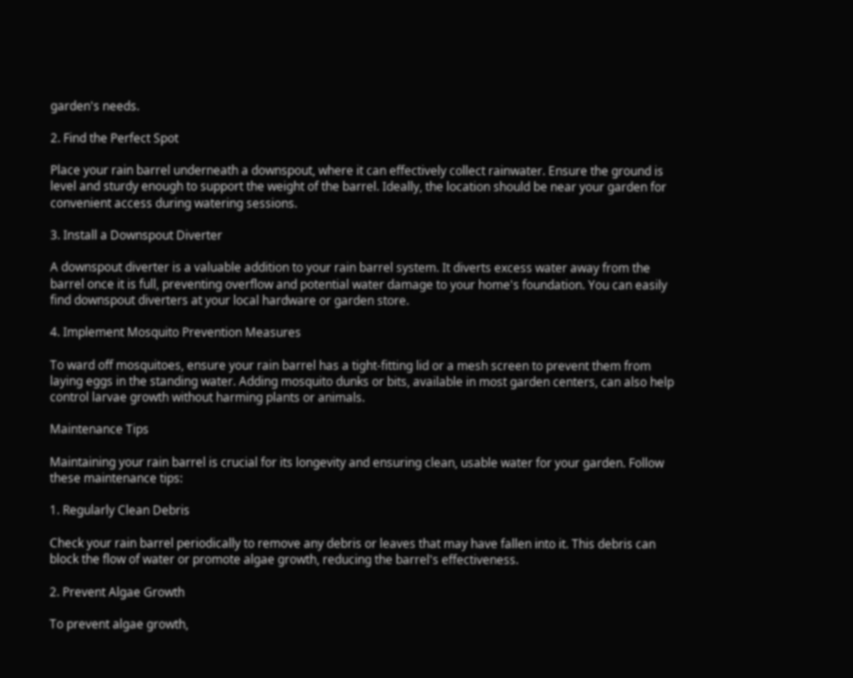garden's needs.

2. Find the Perfect Spot

Place your rain barrel underneath a downspout, where it can effectively collect rainwater. Ensure the ground is level and sturdy enough to support the weight of the barrel. Ideally, the location should be near your garden for convenient access during watering sessions.

3. Install a Downspout Diverter

A downspout diverter is a valuable addition to your rain barrel system. It diverts excess water away from the barrel once it is full, preventing overflow and potential water damage to your home's foundation. You can easily find downspout diverters at your local hardware or garden store.

4. Implement Mosquito Prevention Measures

To ward off mosquitoes, ensure your rain barrel has a tight-fitting lid or a mesh screen to prevent them from laying eggs in the standing water. Adding mosquito dunks or bits, available in most garden centers, can also help control larvae growth without harming plants or animals.

Maintenance Tips

Maintaining your rain barrel is crucial for its longevity and ensuring clean, usable water for your garden. Follow these maintenance tips:

1. Regularly Clean Debris

Check your rain barrel periodically to remove any debris or leaves that may have fallen into it. This debris can block the flow of water or promote algae growth, reducing the barrel's effectiveness.

2. Prevent Algae Growth

To prevent algae growth,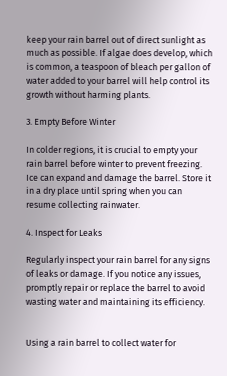keep your rain barrel out of direct sunlight as much as possible. If algae does develop, which is common, a teaspoon of bleach per gallon of water added to your barrel will help control its growth without harming plants.

3. Empty Before Winter

In colder regions, it is crucial to empty your rain barrel before winter to prevent freezing. Ice can expand and damage the barrel. Store it in a dry place until spring when you can resume collecting rainwater.

4. Inspect for Leaks

Regularly inspect your rain barrel for any signs of leaks or damage. If you notice any issues, promptly repair or replace the barrel to avoid wasting water and maintaining its efficiency.


Using a rain barrel to collect water for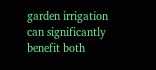garden irrigation can significantly benefit both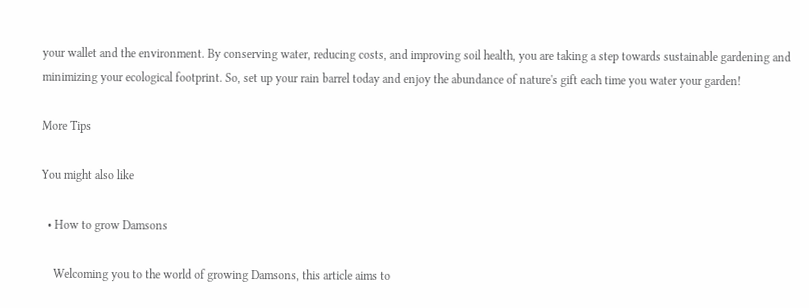your wallet and the environment. By conserving water, reducing costs, and improving soil health, you are taking a step towards sustainable gardening and minimizing your ecological footprint. So, set up your rain barrel today and enjoy the abundance of nature's gift each time you water your garden!

More Tips

You might also like

  • How to grow Damsons

    Welcoming you to the world of growing Damsons, this article aims to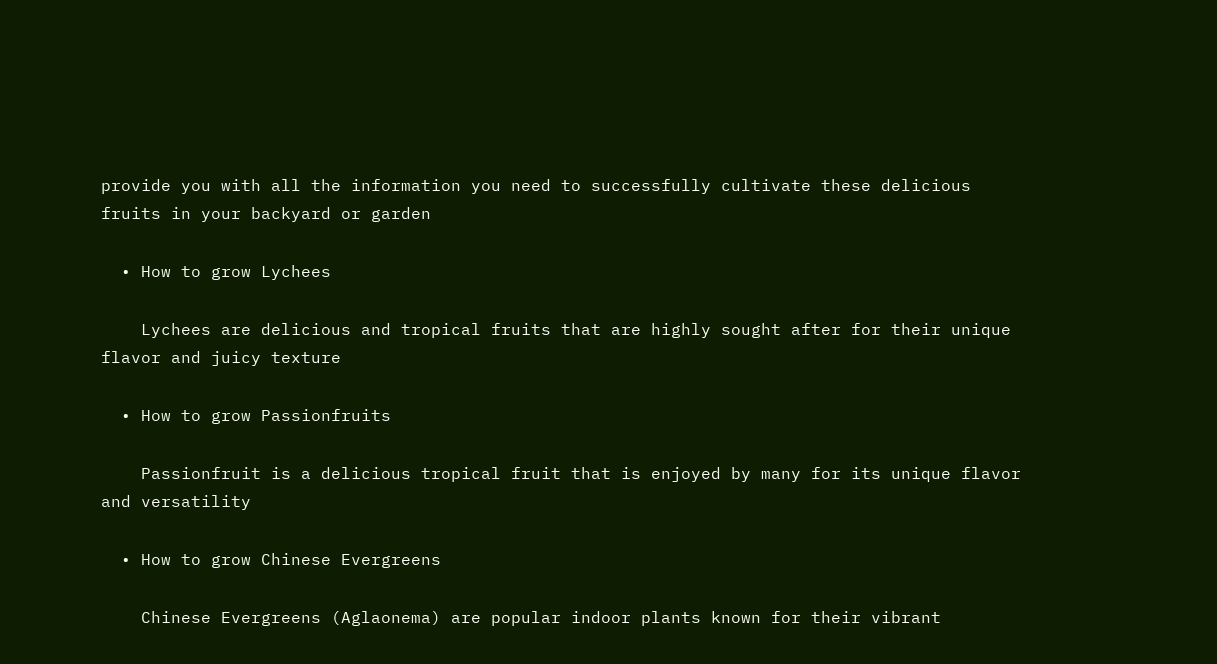provide you with all the information you need to successfully cultivate these delicious fruits in your backyard or garden

  • How to grow Lychees

    Lychees are delicious and tropical fruits that are highly sought after for their unique flavor and juicy texture

  • How to grow Passionfruits

    Passionfruit is a delicious tropical fruit that is enjoyed by many for its unique flavor and versatility

  • How to grow Chinese Evergreens

    Chinese Evergreens (Aglaonema) are popular indoor plants known for their vibrant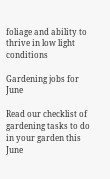foliage and ability to thrive in low light conditions

Gardening jobs for June

Read our checklist of gardening tasks to do in your garden this June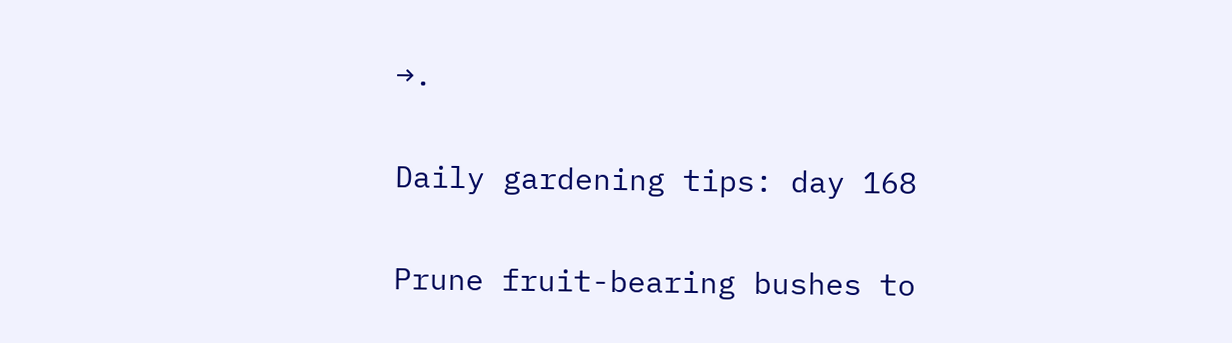→.

Daily gardening tips: day 168

Prune fruit-bearing bushes to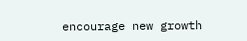encourage new growth